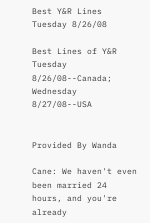Best Y&R Lines Tuesday 8/26/08

Best Lines of Y&R Tuesday 8/26/08--Canada; Wednesday 8/27/08--USA


Provided By Wanda

Cane: We haven't even been married 24 hours, and you're already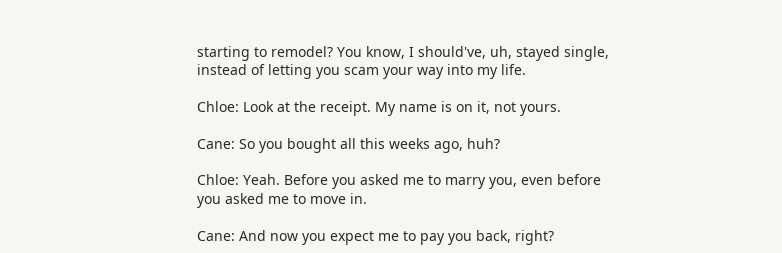starting to remodel? You know, I should've, uh, stayed single, instead of letting you scam your way into my life.

Chloe: Look at the receipt. My name is on it, not yours.

Cane: So you bought all this weeks ago, huh?

Chloe: Yeah. Before you asked me to marry you, even before you asked me to move in.

Cane: And now you expect me to pay you back, right?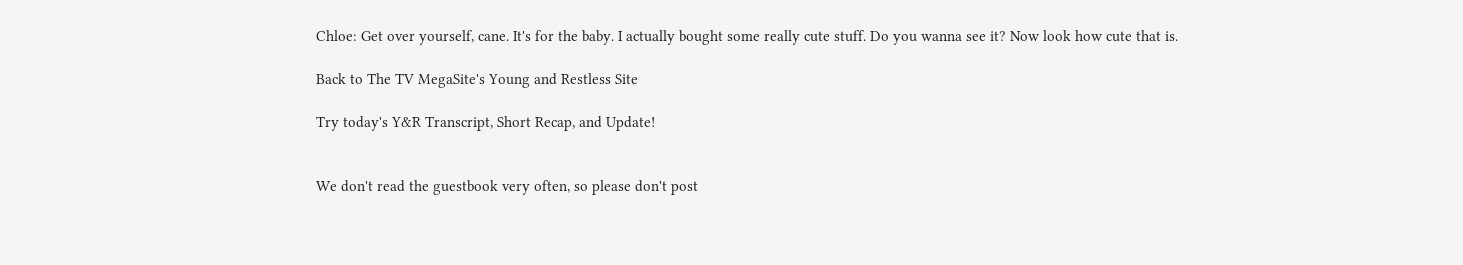Chloe: Get over yourself, cane. It's for the baby. I actually bought some really cute stuff. Do you wanna see it? Now look how cute that is.

Back to The TV MegaSite's Young and Restless Site

Try today's Y&R Transcript, Short Recap, and Update!


We don't read the guestbook very often, so please don't post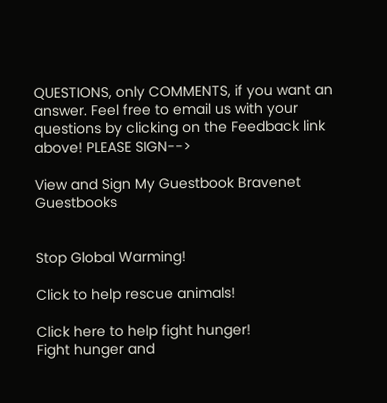QUESTIONS, only COMMENTS, if you want an answer. Feel free to email us with your questions by clicking on the Feedback link above! PLEASE SIGN-->

View and Sign My Guestbook Bravenet Guestbooks


Stop Global Warming!

Click to help rescue animals!

Click here to help fight hunger!
Fight hunger and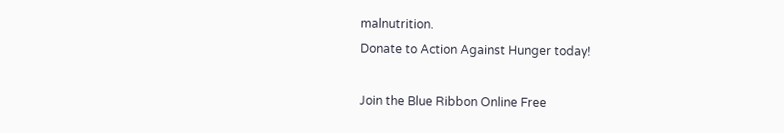malnutrition.
Donate to Action Against Hunger today!

Join the Blue Ribbon Online Free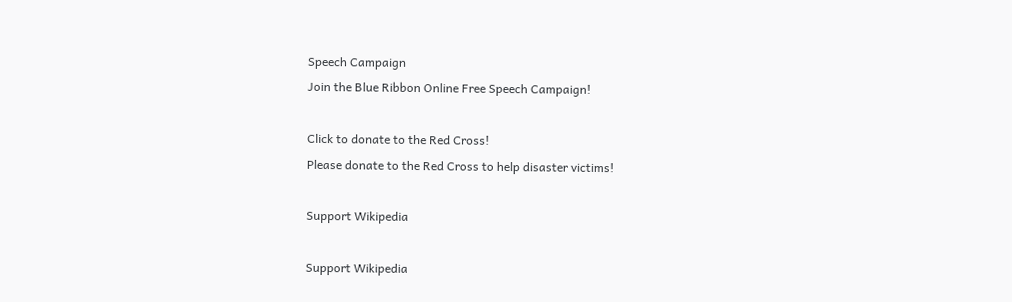Speech Campaign
Join the Blue Ribbon Online Free Speech Campaign!

Click to donate to the Red Cross!
Please donate to the Red Cross to help disaster victims!

Support Wikipedia

Support Wikipedia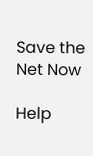Save the Net Now

Help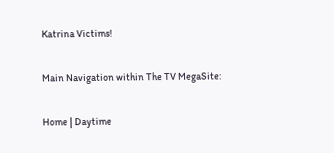Katrina Victims!

Main Navigation within The TV MegaSite:

Home | Daytime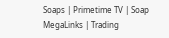Soaps | Primetime TV | Soap MegaLinks | Trading